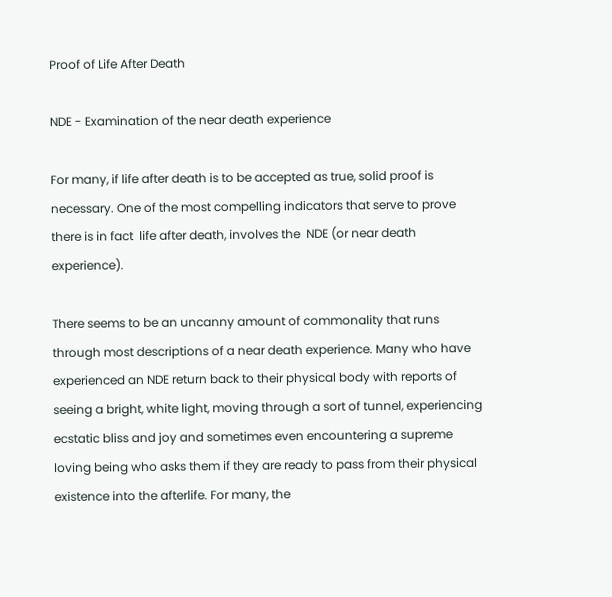Proof of Life After Death

NDE - Examination of the near death experience

For many, if life after death is to be accepted as true, solid proof is necessary. One of the most compelling indicators that serve to prove there is in fact  life after death, involves the  NDE (or near death experience).

There seems to be an uncanny amount of commonality that runs through most descriptions of a near death experience. Many who have experienced an NDE return back to their physical body with reports of seeing a bright, white light, moving through a sort of tunnel, experiencing ecstatic bliss and joy and sometimes even encountering a supreme loving being who asks them if they are ready to pass from their physical existence into the afterlife. For many, the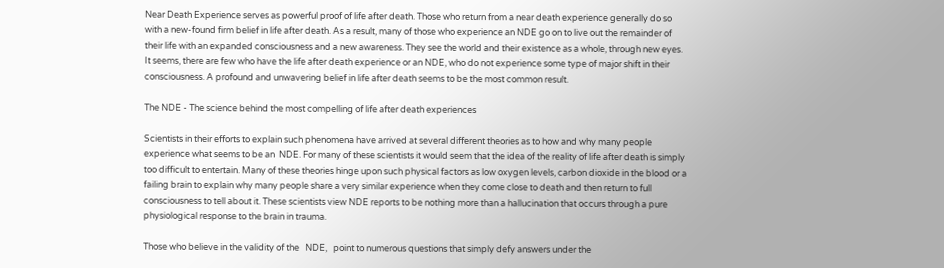Near Death Experience serves as powerful proof of life after death. Those who return from a near death experience generally do so with a new-found firm belief in life after death. As a result, many of those who experience an NDE go on to live out the remainder of their life with an expanded consciousness and a new awareness. They see the world and their existence as a whole, through new eyes. It seems, there are few who have the life after death experience or an NDE, who do not experience some type of major shift in their consciousness. A profound and unwavering belief in life after death seems to be the most common result.

The NDE - The science behind the most compelling of life after death experiences

Scientists in their efforts to explain such phenomena have arrived at several different theories as to how and why many people experience what seems to be an  NDE. For many of these scientists it would seem that the idea of the reality of life after death is simply too difficult to entertain. Many of these theories hinge upon such physical factors as low oxygen levels, carbon dioxide in the blood or a failing brain to explain why many people share a very similar experience when they come close to death and then return to full consciousness to tell about it. These scientists view NDE reports to be nothing more than a hallucination that occurs through a pure physiological response to the brain in trauma.

Those who believe in the validity of the   NDE,   point to numerous questions that simply defy answers under the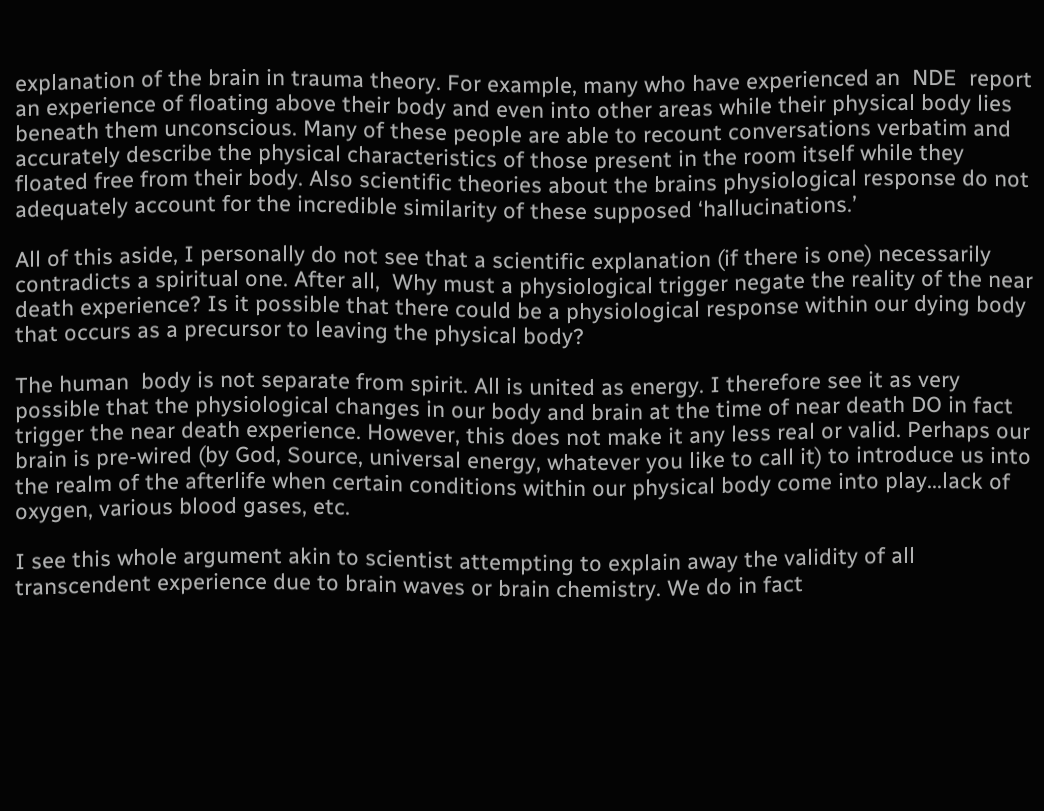explanation of the brain in trauma theory. For example, many who have experienced an  NDE  report an experience of floating above their body and even into other areas while their physical body lies beneath them unconscious. Many of these people are able to recount conversations verbatim and accurately describe the physical characteristics of those present in the room itself while they floated free from their body. Also scientific theories about the brains physiological response do not adequately account for the incredible similarity of these supposed ‘hallucinations.’

All of this aside, I personally do not see that a scientific explanation (if there is one) necessarily contradicts a spiritual one. After all,  Why must a physiological trigger negate the reality of the near death experience? Is it possible that there could be a physiological response within our dying body that occurs as a precursor to leaving the physical body?

The human  body is not separate from spirit. All is united as energy. I therefore see it as very possible that the physiological changes in our body and brain at the time of near death DO in fact trigger the near death experience. However, this does not make it any less real or valid. Perhaps our brain is pre-wired (by God, Source, universal energy, whatever you like to call it) to introduce us into the realm of the afterlife when certain conditions within our physical body come into play...lack of oxygen, various blood gases, etc.

I see this whole argument akin to scientist attempting to explain away the validity of all transcendent experience due to brain waves or brain chemistry. We do in fact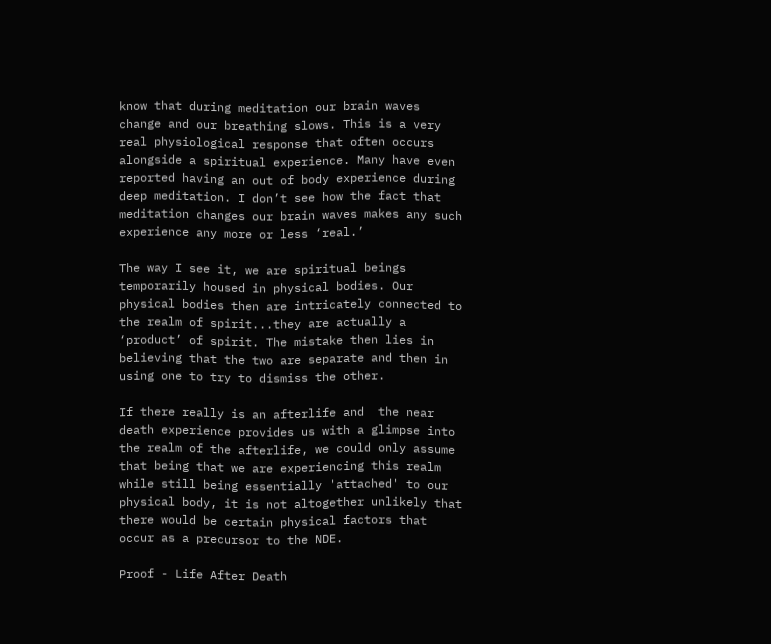know that during meditation our brain waves change and our breathing slows. This is a very real physiological response that often occurs alongside a spiritual experience. Many have even reported having an out of body experience during deep meditation. I don’t see how the fact that meditation changes our brain waves makes any such experience any more or less ‘real.’

The way I see it, we are spiritual beings temporarily housed in physical bodies. Our physical bodies then are intricately connected to the realm of spirit...they are actually a ‘product’ of spirit. The mistake then lies in believing that the two are separate and then in using one to try to dismiss the other.

If there really is an afterlife and  the near death experience provides us with a glimpse into the realm of the afterlife, we could only assume that being that we are experiencing this realm while still being essentially 'attached' to our physical body, it is not altogether unlikely that there would be certain physical factors that occur as a precursor to the NDE.

Proof - Life After Death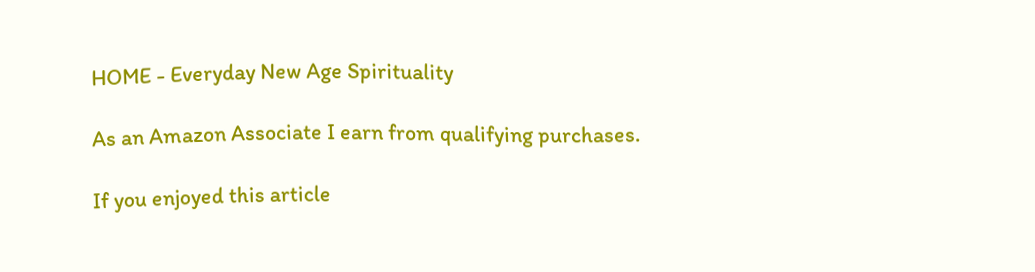HOME - Everyday New Age Spirituality

As an Amazon Associate I earn from qualifying purchases.

If you enjoyed this article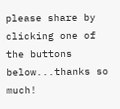please share by clicking one of the buttons below...thanks so much!